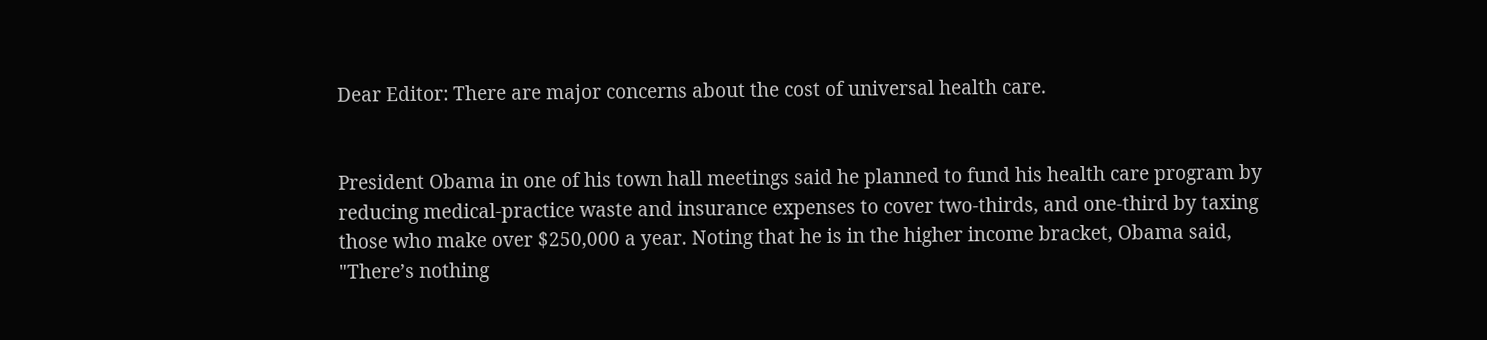Dear Editor: There are major concerns about the cost of universal health care.


President Obama in one of his town hall meetings said he planned to fund his health care program by reducing medical-practice waste and insurance expenses to cover two-thirds, and one-third by taxing those who make over $250,000 a year. Noting that he is in the higher income bracket, Obama said, "There’s nothing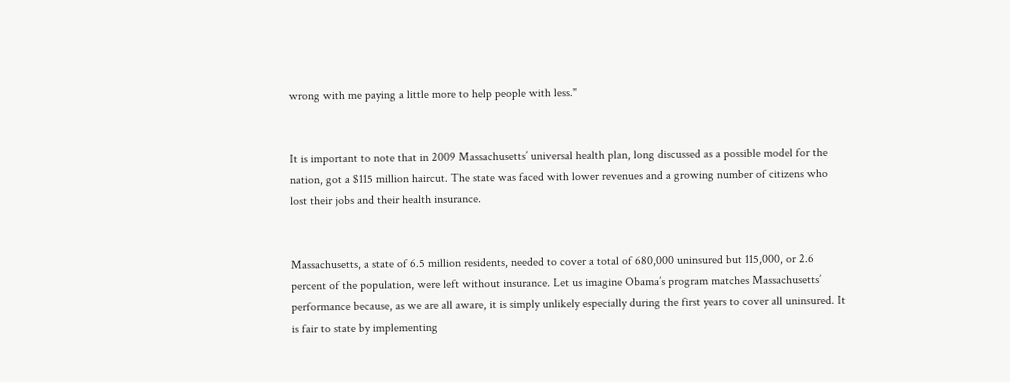wrong with me paying a little more to help people with less."


It is important to note that in 2009 Massachusetts’ universal health plan, long discussed as a possible model for the nation, got a $115 million haircut. The state was faced with lower revenues and a growing number of citizens who lost their jobs and their health insurance.


Massachusetts, a state of 6.5 million residents, needed to cover a total of 680,000 uninsured but 115,000, or 2.6 percent of the population, were left without insurance. Let us imagine Obama’s program matches Massachusetts’ performance because, as we are all aware, it is simply unlikely especially during the first years to cover all uninsured. It is fair to state by implementing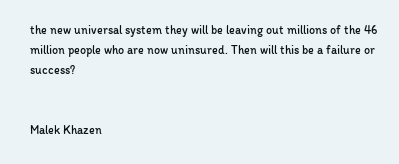the new universal system they will be leaving out millions of the 46 million people who are now uninsured. Then will this be a failure or success?


Malek Khazen